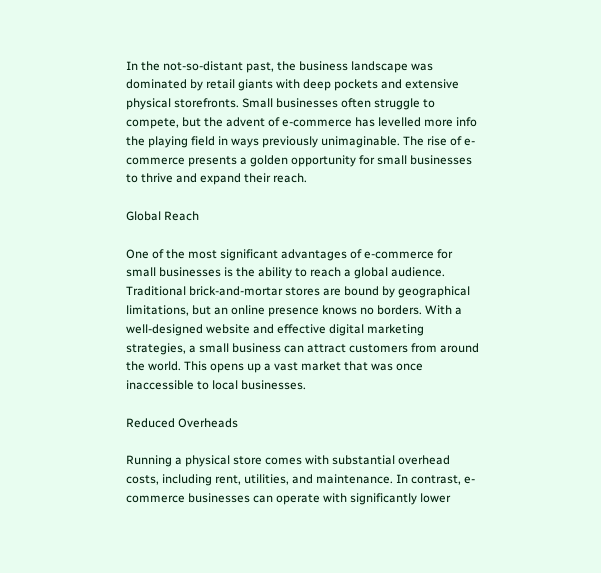In the not-so-distant past, the business landscape was dominated by retail giants with deep pockets and extensive physical storefronts. Small businesses often struggle to compete, but the advent of e-commerce has levelled more info the playing field in ways previously unimaginable. The rise of e-commerce presents a golden opportunity for small businesses to thrive and expand their reach.

Global Reach

One of the most significant advantages of e-commerce for small businesses is the ability to reach a global audience. Traditional brick-and-mortar stores are bound by geographical limitations, but an online presence knows no borders. With a well-designed website and effective digital marketing strategies, a small business can attract customers from around the world. This opens up a vast market that was once inaccessible to local businesses.

Reduced Overheads

Running a physical store comes with substantial overhead costs, including rent, utilities, and maintenance. In contrast, e-commerce businesses can operate with significantly lower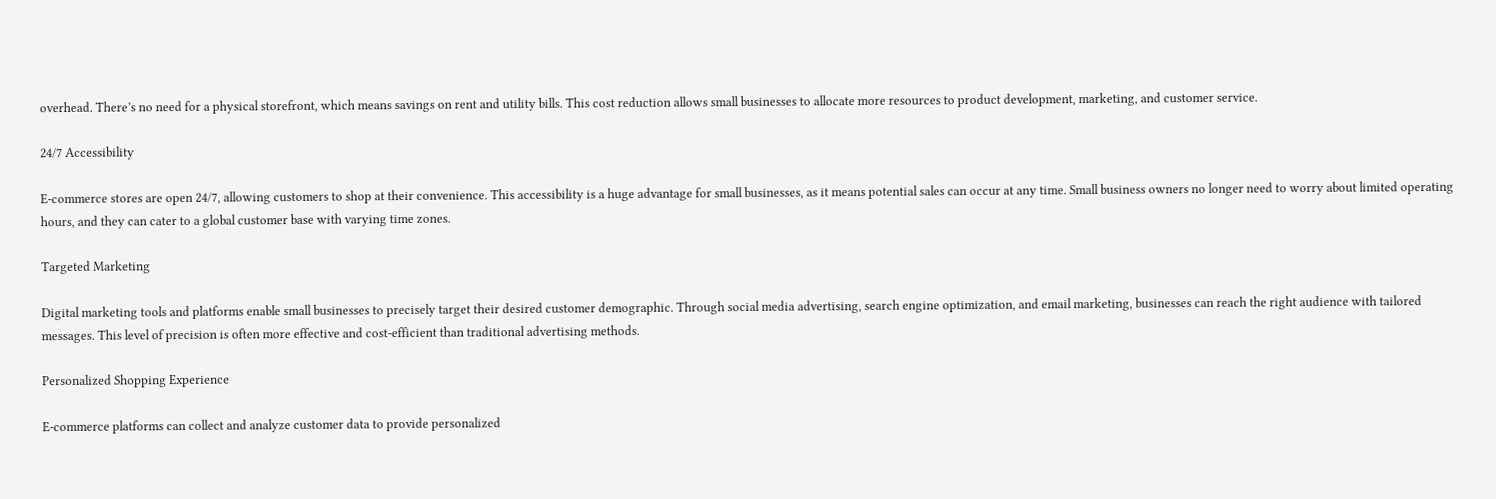overhead. There’s no need for a physical storefront, which means savings on rent and utility bills. This cost reduction allows small businesses to allocate more resources to product development, marketing, and customer service.

24/7 Accessibility

E-commerce stores are open 24/7, allowing customers to shop at their convenience. This accessibility is a huge advantage for small businesses, as it means potential sales can occur at any time. Small business owners no longer need to worry about limited operating hours, and they can cater to a global customer base with varying time zones.

Targeted Marketing

Digital marketing tools and platforms enable small businesses to precisely target their desired customer demographic. Through social media advertising, search engine optimization, and email marketing, businesses can reach the right audience with tailored messages. This level of precision is often more effective and cost-efficient than traditional advertising methods.

Personalized Shopping Experience

E-commerce platforms can collect and analyze customer data to provide personalized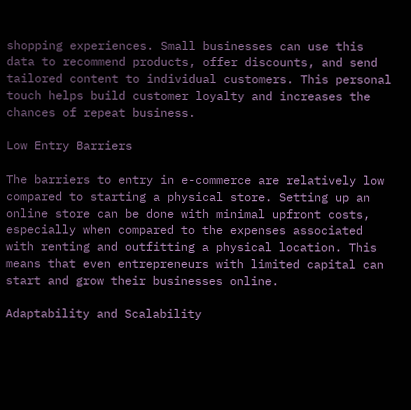shopping experiences. Small businesses can use this data to recommend products, offer discounts, and send tailored content to individual customers. This personal touch helps build customer loyalty and increases the chances of repeat business.

Low Entry Barriers

The barriers to entry in e-commerce are relatively low compared to starting a physical store. Setting up an online store can be done with minimal upfront costs, especially when compared to the expenses associated with renting and outfitting a physical location. This means that even entrepreneurs with limited capital can start and grow their businesses online.

Adaptability and Scalability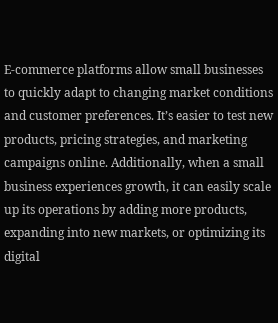E-commerce platforms allow small businesses to quickly adapt to changing market conditions and customer preferences. It’s easier to test new products, pricing strategies, and marketing campaigns online. Additionally, when a small business experiences growth, it can easily scale up its operations by adding more products, expanding into new markets, or optimizing its digital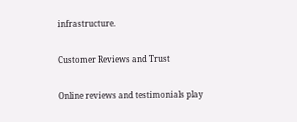infrastructure.

Customer Reviews and Trust

Online reviews and testimonials play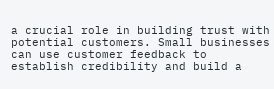a crucial role in building trust with potential customers. Small businesses can use customer feedback to establish credibility and build a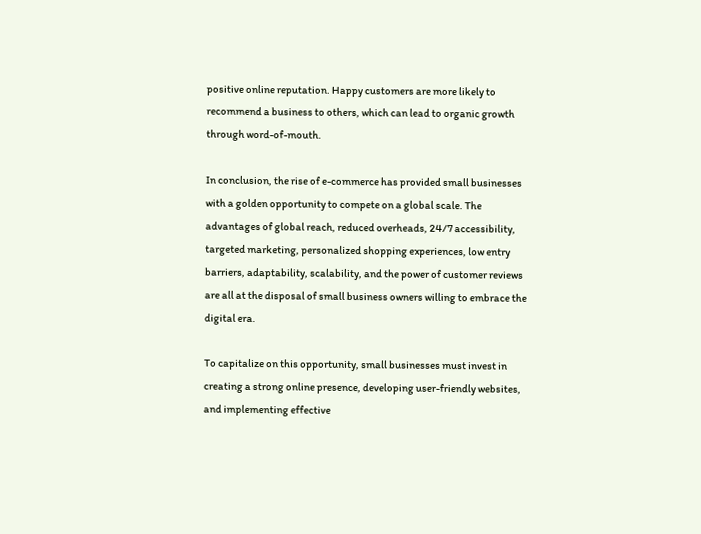positive online reputation. Happy customers are more likely to recommend a business to others, which can lead to organic growth through word-of-mouth.

In conclusion, the rise of e-commerce has provided small businesses with a golden opportunity to compete on a global scale. The advantages of global reach, reduced overheads, 24/7 accessibility, targeted marketing, personalized shopping experiences, low entry barriers, adaptability, scalability, and the power of customer reviews are all at the disposal of small business owners willing to embrace the digital era.

To capitalize on this opportunity, small businesses must invest in creating a strong online presence, developing user-friendly websites, and implementing effective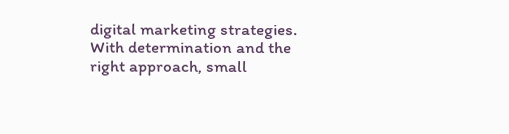digital marketing strategies. With determination and the right approach, small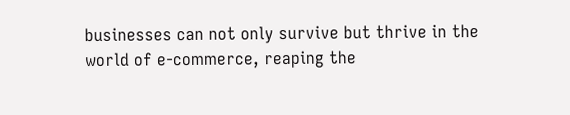businesses can not only survive but thrive in the world of e-commerce, reaping the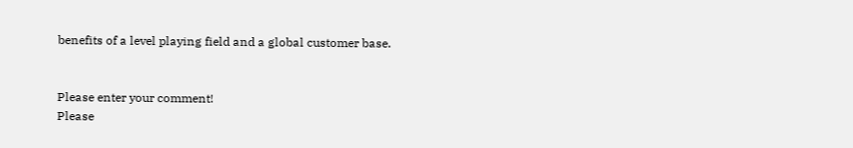benefits of a level playing field and a global customer base.


Please enter your comment!
Please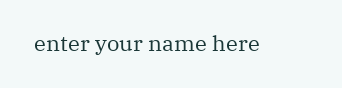enter your name here